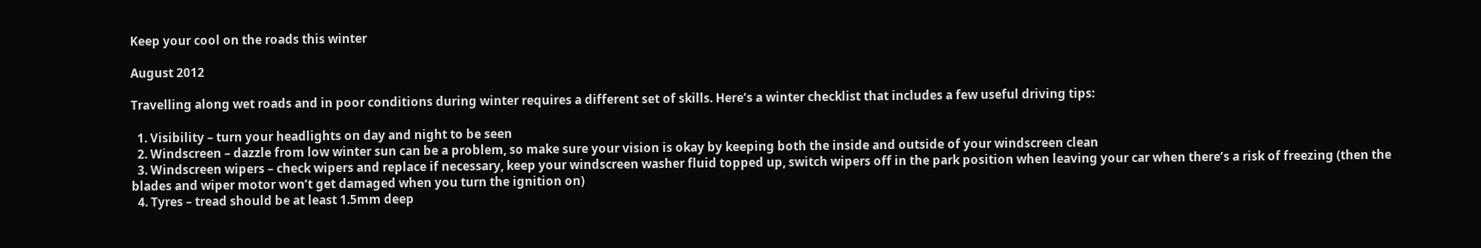Keep your cool on the roads this winter

August 2012

Travelling along wet roads and in poor conditions during winter requires a different set of skills. Here’s a winter checklist that includes a few useful driving tips:

  1. Visibility – turn your headlights on day and night to be seen
  2. Windscreen – dazzle from low winter sun can be a problem, so make sure your vision is okay by keeping both the inside and outside of your windscreen clean
  3. Windscreen wipers – check wipers and replace if necessary, keep your windscreen washer fluid topped up, switch wipers off in the park position when leaving your car when there’s a risk of freezing (then the blades and wiper motor won’t get damaged when you turn the ignition on)
  4. Tyres – tread should be at least 1.5mm deep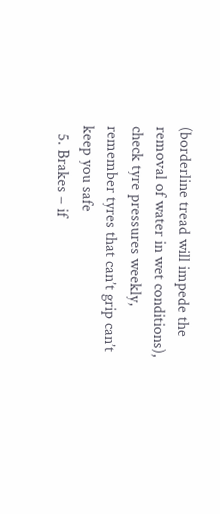(borderline tread will impede the removal of water in wet conditions), check tyre pressures weekly, remember tyres that can’t grip can’t keep you safe
  5. Brakes – if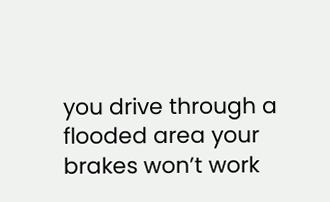you drive through a flooded area your brakes won’t work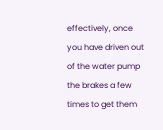effectively, once you have driven out of the water pump the brakes a few times to get them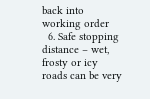back into working order
  6. Safe stopping distance – wet, frosty or icy roads can be very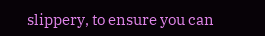slippery, to ensure you can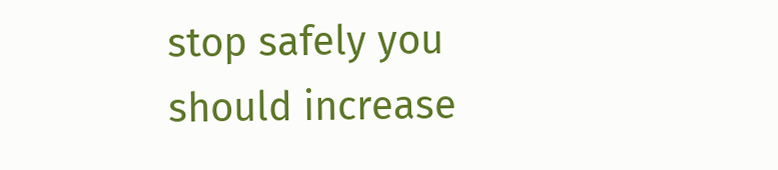stop safely you should increase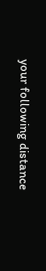your following distance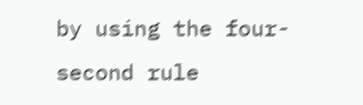by using the four-second rule